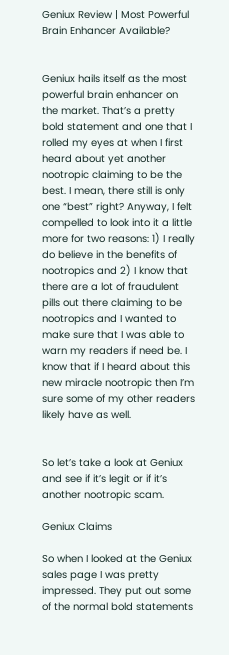Geniux Review | Most Powerful Brain Enhancer Available?


Geniux hails itself as the most powerful brain enhancer on the market. That’s a pretty bold statement and one that I rolled my eyes at when I first heard about yet another nootropic claiming to be the best. I mean, there still is only one “best” right? Anyway, I felt compelled to look into it a little more for two reasons: 1) I really do believe in the benefits of nootropics and 2) I know that there are a lot of fraudulent pills out there claiming to be nootropics and I wanted to make sure that I was able to warn my readers if need be. I know that if I heard about this new miracle nootropic then I’m sure some of my other readers likely have as well.


So let’s take a look at Geniux and see if it’s legit or if it’s another nootropic scam.

Geniux Claims

So when I looked at the Geniux sales page I was pretty impressed. They put out some of the normal bold statements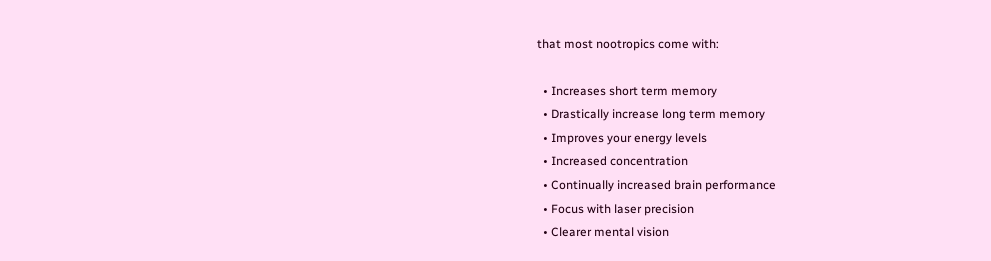that most nootropics come with:

  • Increases short term memory
  • Drastically increase long term memory
  • Improves your energy levels
  • Increased concentration
  • Continually increased brain performance
  • Focus with laser precision
  • Clearer mental vision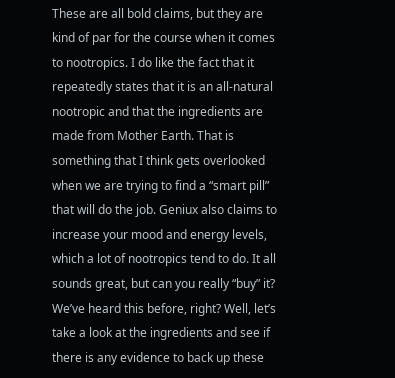These are all bold claims, but they are kind of par for the course when it comes to nootropics. I do like the fact that it repeatedly states that it is an all-natural nootropic and that the ingredients are made from Mother Earth. That is something that I think gets overlooked when we are trying to find a “smart pill” that will do the job. Geniux also claims to increase your mood and energy levels, which a lot of nootropics tend to do. It all sounds great, but can you really “buy” it? We’ve heard this before, right? Well, let’s take a look at the ingredients and see if there is any evidence to back up these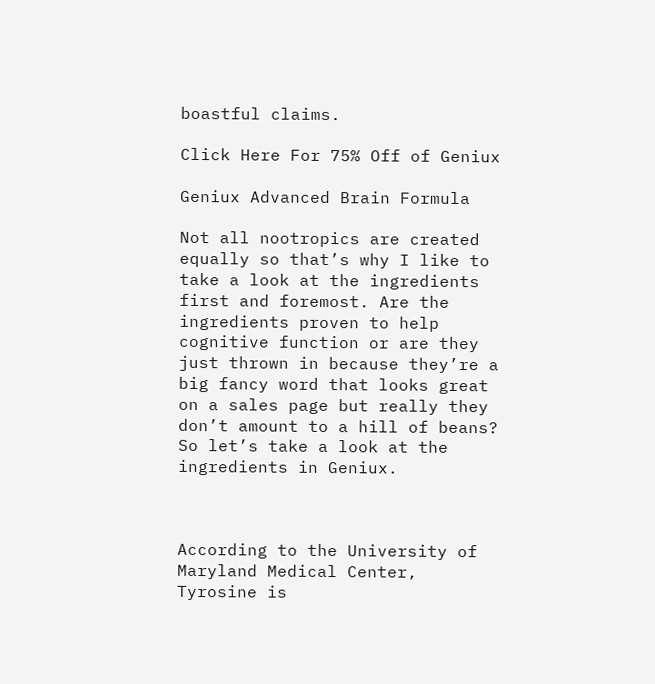boastful claims.

Click Here For 75% Off of Geniux

Geniux Advanced Brain Formula

Not all nootropics are created equally so that’s why I like to take a look at the ingredients first and foremost. Are the ingredients proven to help cognitive function or are they just thrown in because they’re a big fancy word that looks great on a sales page but really they don’t amount to a hill of beans? So let’s take a look at the ingredients in Geniux.



According to the University of Maryland Medical Center, Tyrosine is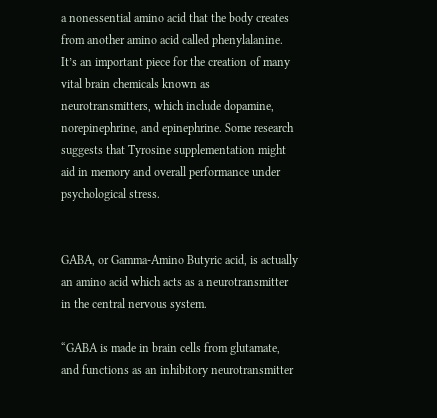a nonessential amino acid that the body creates from another amino acid called phenylalanine. It’s an important piece for the creation of many vital brain chemicals known as neurotransmitters, which include dopamine, norepinephrine, and epinephrine. Some research suggests that Tyrosine supplementation might aid in memory and overall performance under psychological stress.


GABA, or Gamma-Amino Butyric acid, is actually an amino acid which acts as a neurotransmitter in the central nervous system.

“GABA is made in brain cells from glutamate, and functions as an inhibitory neurotransmitter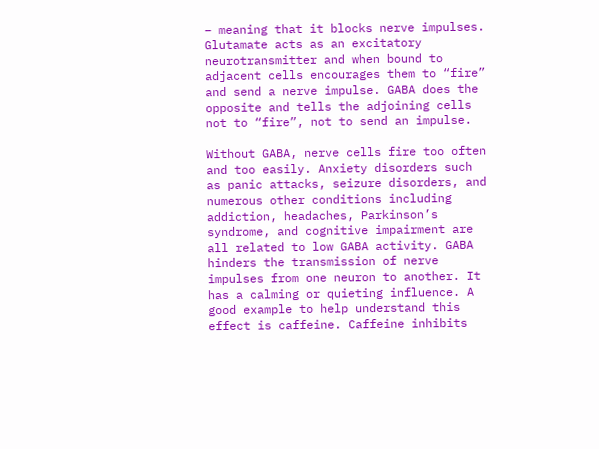– meaning that it blocks nerve impulses. Glutamate acts as an excitatory neurotransmitter and when bound to adjacent cells encourages them to “fire” and send a nerve impulse. GABA does the opposite and tells the adjoining cells not to “fire”, not to send an impulse.

Without GABA, nerve cells fire too often and too easily. Anxiety disorders such as panic attacks, seizure disorders, and numerous other conditions including addiction, headaches, Parkinson’s syndrome, and cognitive impairment are all related to low GABA activity. GABA hinders the transmission of nerve impulses from one neuron to another. It has a calming or quieting influence. A good example to help understand this effect is caffeine. Caffeine inhibits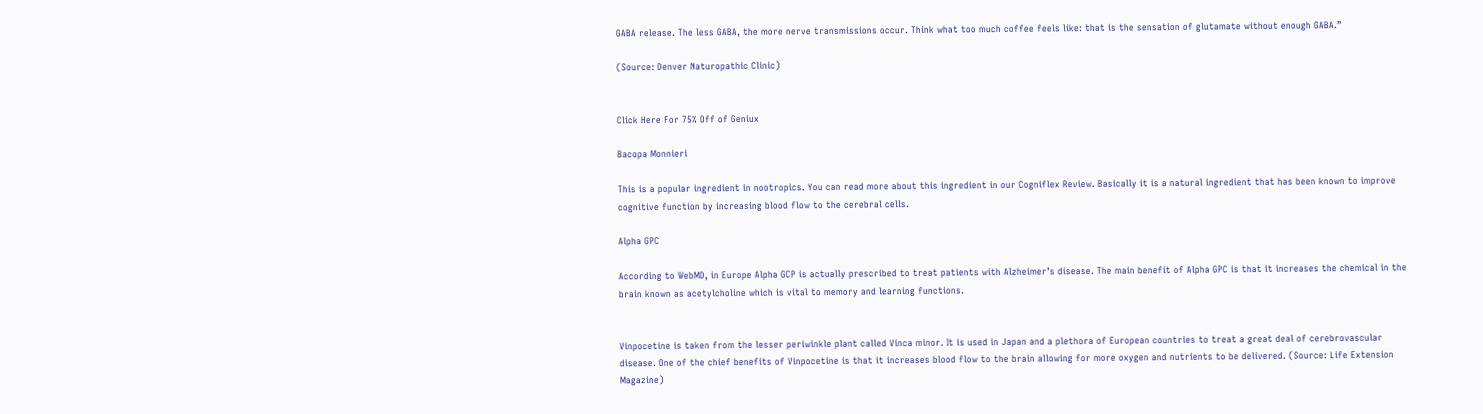GABA release. The less GABA, the more nerve transmissions occur. Think what too much coffee feels like: that is the sensation of glutamate without enough GABA.”

(Source: Denver Naturopathic Clinic)


Click Here For 75% Off of Geniux

Bacopa Monnieri

This is a popular ingredient in nootropics. You can read more about this ingredient in our Cogniflex Review. Basically it is a natural ingredient that has been known to improve cognitive function by increasing blood flow to the cerebral cells.

Alpha GPC

According to WebMD, in Europe Alpha GCP is actually prescribed to treat patients with Alzheimer’s disease. The main benefit of Alpha GPC is that it increases the chemical in the brain known as acetylcholine which is vital to memory and learning functions.


Vinpocetine is taken from the lesser periwinkle plant called Vinca minor. It is used in Japan and a plethora of European countries to treat a great deal of cerebrovascular disease. One of the chief benefits of Vinpocetine is that it increases blood flow to the brain allowing for more oxygen and nutrients to be delivered. (Source: Life Extension Magazine)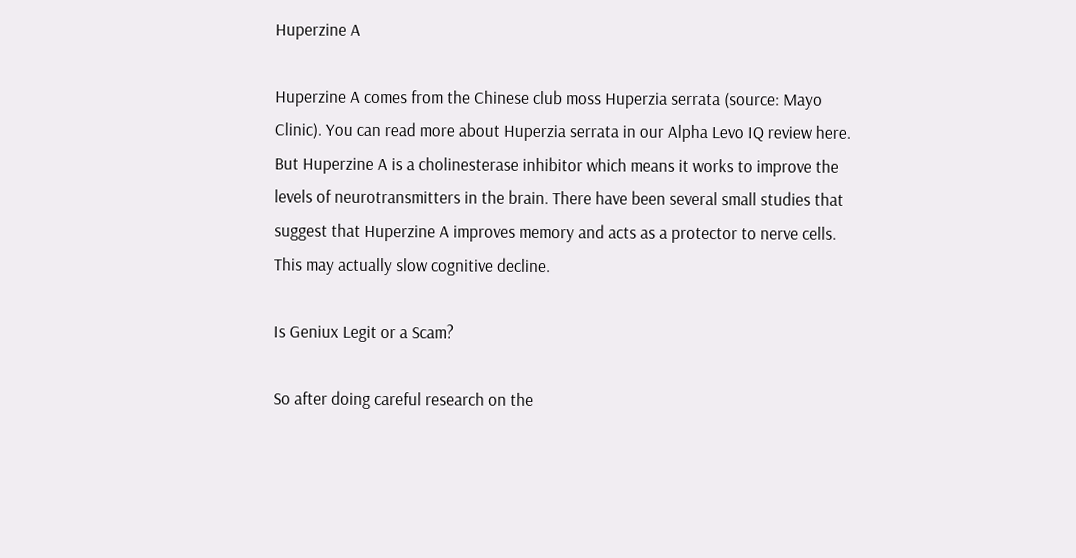Huperzine A

Huperzine A comes from the Chinese club moss Huperzia serrata (source: Mayo Clinic). You can read more about Huperzia serrata in our Alpha Levo IQ review here. But Huperzine A is a cholinesterase inhibitor which means it works to improve the levels of neurotransmitters in the brain. There have been several small studies that suggest that Huperzine A improves memory and acts as a protector to nerve cells. This may actually slow cognitive decline.

Is Geniux Legit or a Scam?

So after doing careful research on the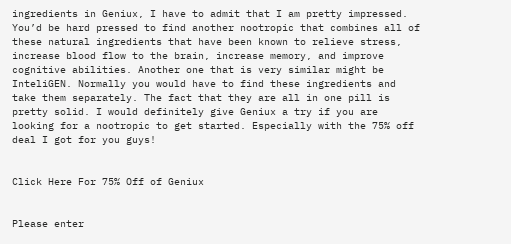ingredients in Geniux, I have to admit that I am pretty impressed. You’d be hard pressed to find another nootropic that combines all of these natural ingredients that have been known to relieve stress, increase blood flow to the brain, increase memory, and improve cognitive abilities. Another one that is very similar might be InteliGEN. Normally you would have to find these ingredients and take them separately. The fact that they are all in one pill is pretty solid. I would definitely give Geniux a try if you are looking for a nootropic to get started. Especially with the 75% off deal I got for you guys!


Click Here For 75% Off of Geniux


Please enter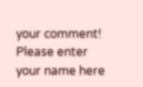your comment!
Please enter your name here